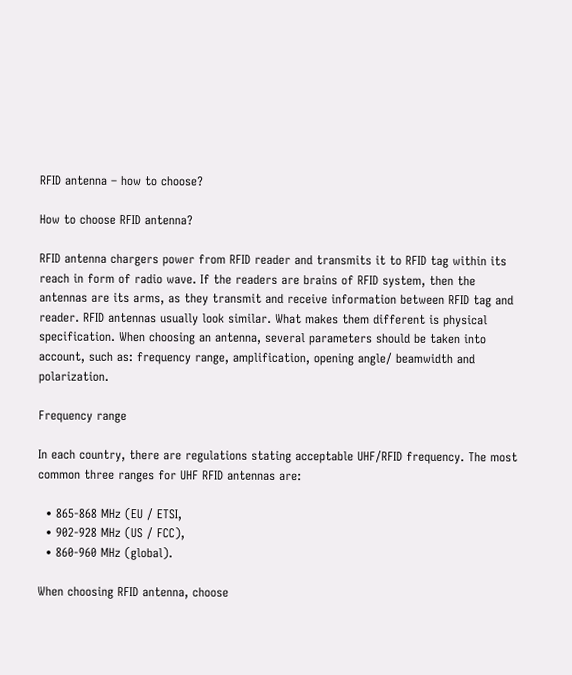RFID antenna – how to choose?

How to choose RFID antenna?

RFID antenna chargers power from RFID reader and transmits it to RFID tag within its reach in form of radio wave. If the readers are brains of RFID system, then the antennas are its arms, as they transmit and receive information between RFID tag and reader. RFID antennas usually look similar. What makes them different is physical specification. When choosing an antenna, several parameters should be taken into account, such as: frequency range, amplification, opening angle/ beamwidth and polarization.

Frequency range

In each country, there are regulations stating acceptable UHF/RFID frequency. The most common three ranges for UHF RFID antennas are:

  • 865-868 MHz (EU / ETSI,
  • 902-928 MHz (US / FCC),
  • 860-960 MHz (global).

When choosing RFID antenna, choose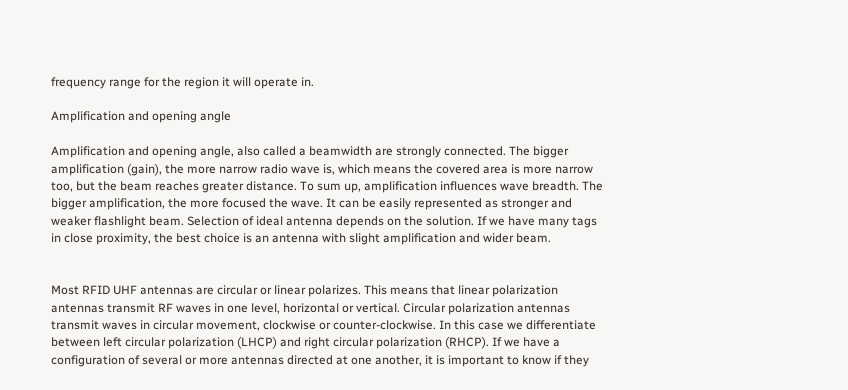frequency range for the region it will operate in.

Amplification and opening angle

Amplification and opening angle, also called a beamwidth are strongly connected. The bigger amplification (gain), the more narrow radio wave is, which means the covered area is more narrow too, but the beam reaches greater distance. To sum up, amplification influences wave breadth. The bigger amplification, the more focused the wave. It can be easily represented as stronger and weaker flashlight beam. Selection of ideal antenna depends on the solution. If we have many tags in close proximity, the best choice is an antenna with slight amplification and wider beam.


Most RFID UHF antennas are circular or linear polarizes. This means that linear polarization antennas transmit RF waves in one level, horizontal or vertical. Circular polarization antennas transmit waves in circular movement, clockwise or counter-clockwise. In this case we differentiate between left circular polarization (LHCP) and right circular polarization (RHCP). If we have a configuration of several or more antennas directed at one another, it is important to know if they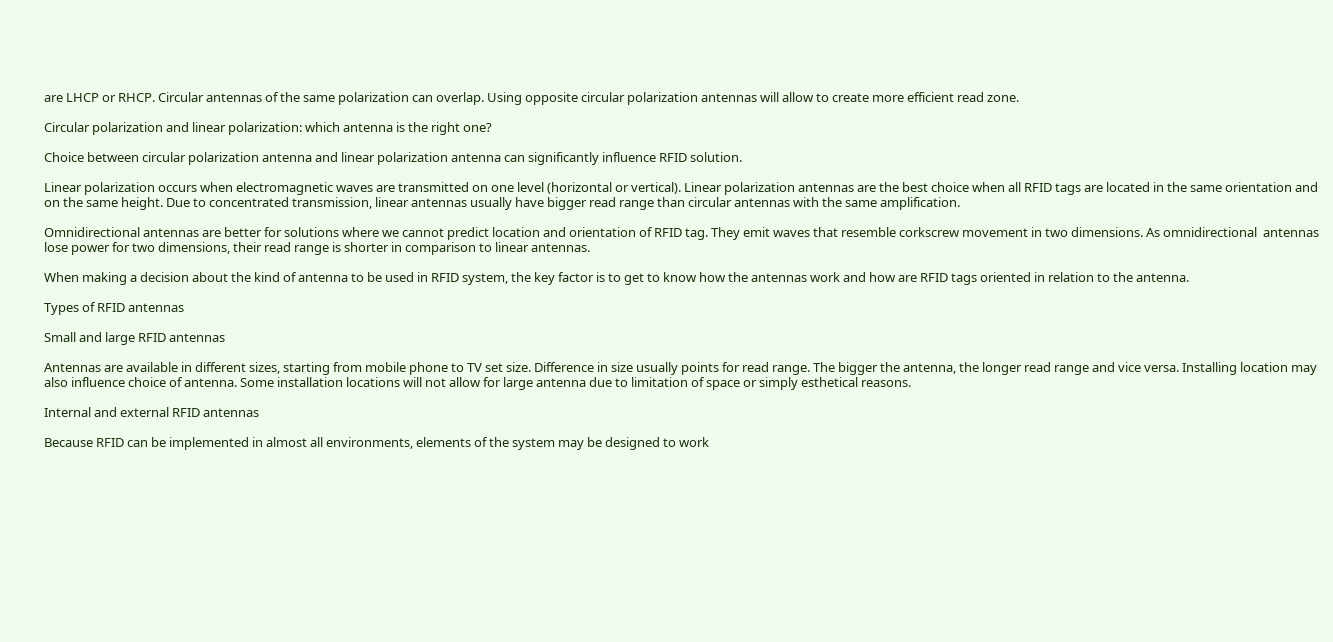are LHCP or RHCP. Circular antennas of the same polarization can overlap. Using opposite circular polarization antennas will allow to create more efficient read zone.

Circular polarization and linear polarization: which antenna is the right one?

Choice between circular polarization antenna and linear polarization antenna can significantly influence RFID solution.

Linear polarization occurs when electromagnetic waves are transmitted on one level (horizontal or vertical). Linear polarization antennas are the best choice when all RFID tags are located in the same orientation and on the same height. Due to concentrated transmission, linear antennas usually have bigger read range than circular antennas with the same amplification.

Omnidirectional antennas are better for solutions where we cannot predict location and orientation of RFID tag. They emit waves that resemble corkscrew movement in two dimensions. As omnidirectional  antennas lose power for two dimensions, their read range is shorter in comparison to linear antennas.

When making a decision about the kind of antenna to be used in RFID system, the key factor is to get to know how the antennas work and how are RFID tags oriented in relation to the antenna.

Types of RFID antennas

Small and large RFID antennas

Antennas are available in different sizes, starting from mobile phone to TV set size. Difference in size usually points for read range. The bigger the antenna, the longer read range and vice versa. Installing location may also influence choice of antenna. Some installation locations will not allow for large antenna due to limitation of space or simply esthetical reasons.

Internal and external RFID antennas

Because RFID can be implemented in almost all environments, elements of the system may be designed to work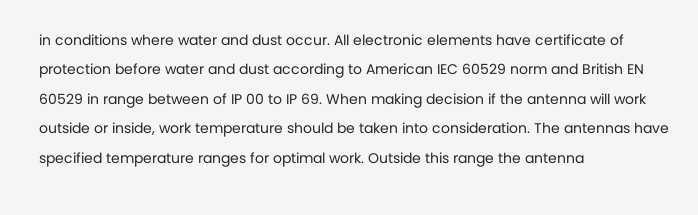in conditions where water and dust occur. All electronic elements have certificate of protection before water and dust according to American IEC 60529 norm and British EN 60529 in range between of IP 00 to IP 69. When making decision if the antenna will work outside or inside, work temperature should be taken into consideration. The antennas have specified temperature ranges for optimal work. Outside this range the antenna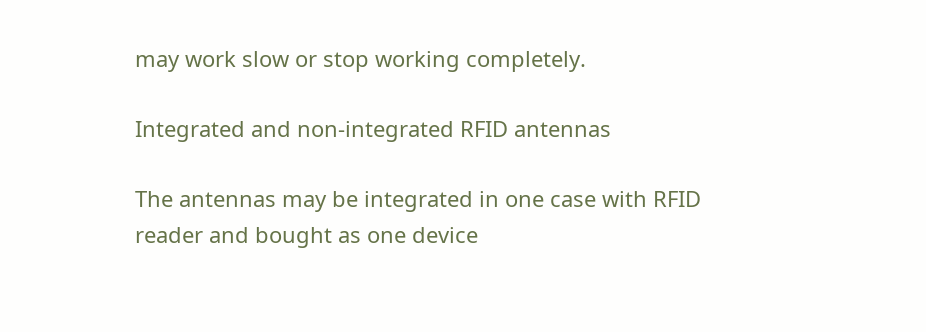may work slow or stop working completely.

Integrated and non-integrated RFID antennas

The antennas may be integrated in one case with RFID reader and bought as one device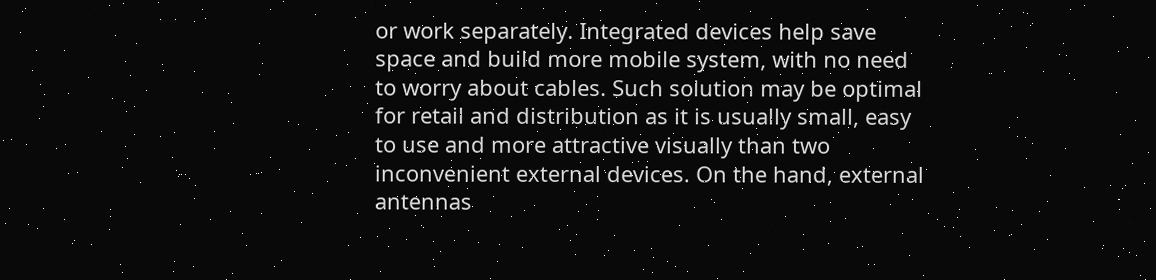or work separately. Integrated devices help save space and build more mobile system, with no need to worry about cables. Such solution may be optimal for retail and distribution as it is usually small, easy to use and more attractive visually than two inconvenient external devices. On the hand, external antennas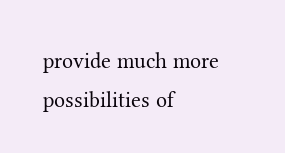provide much more possibilities of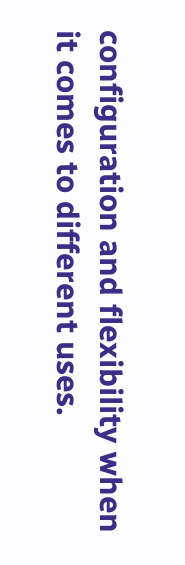configuration and flexibility when it comes to different uses.